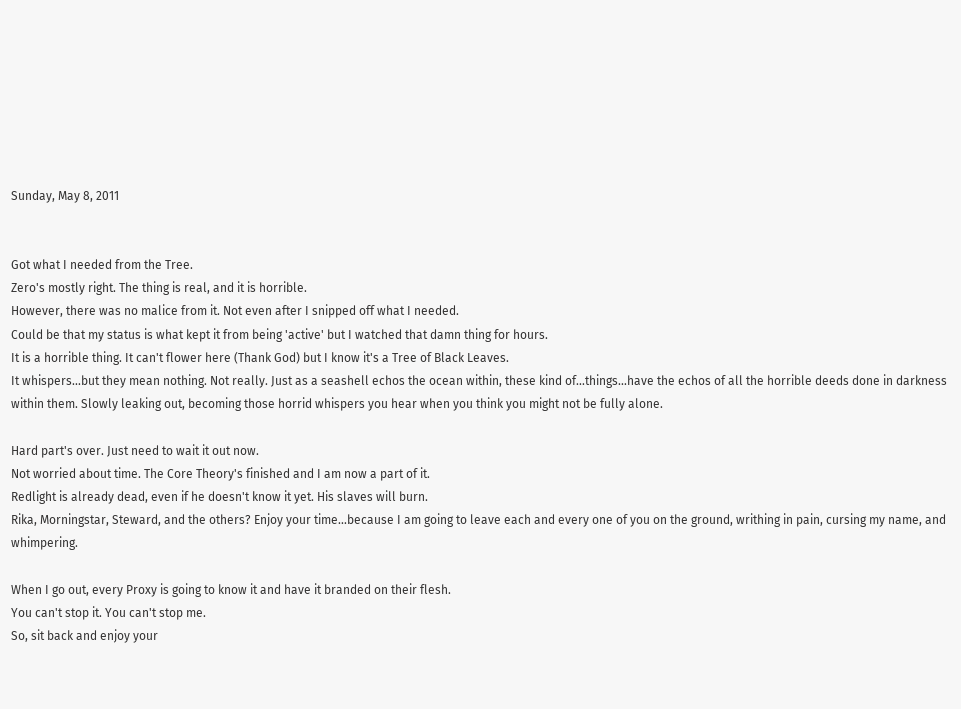Sunday, May 8, 2011


Got what I needed from the Tree.
Zero's mostly right. The thing is real, and it is horrible.
However, there was no malice from it. Not even after I snipped off what I needed.
Could be that my status is what kept it from being 'active' but I watched that damn thing for hours.
It is a horrible thing. It can't flower here (Thank God) but I know it's a Tree of Black Leaves.
It whispers...but they mean nothing. Not really. Just as a seashell echos the ocean within, these kind of...things...have the echos of all the horrible deeds done in darkness within them. Slowly leaking out, becoming those horrid whispers you hear when you think you might not be fully alone.

Hard part's over. Just need to wait it out now.
Not worried about time. The Core Theory's finished and I am now a part of it.
Redlight is already dead, even if he doesn't know it yet. His slaves will burn.
Rika, Morningstar, Steward, and the others? Enjoy your time...because I am going to leave each and every one of you on the ground, writhing in pain, cursing my name, and whimpering.

When I go out, every Proxy is going to know it and have it branded on their flesh.
You can't stop it. You can't stop me.
So, sit back and enjoy your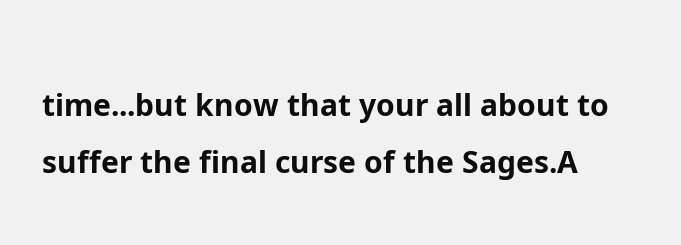time...but know that your all about to suffer the final curse of the Sages.A